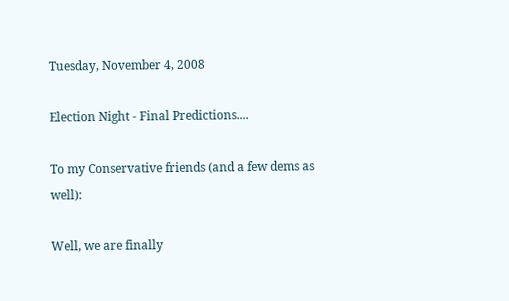Tuesday, November 4, 2008

Election Night - Final Predictions....

To my Conservative friends (and a few dems as well):

Well, we are finally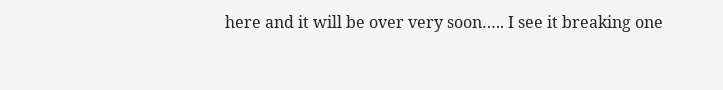here and it will be over very soon….. I see it breaking one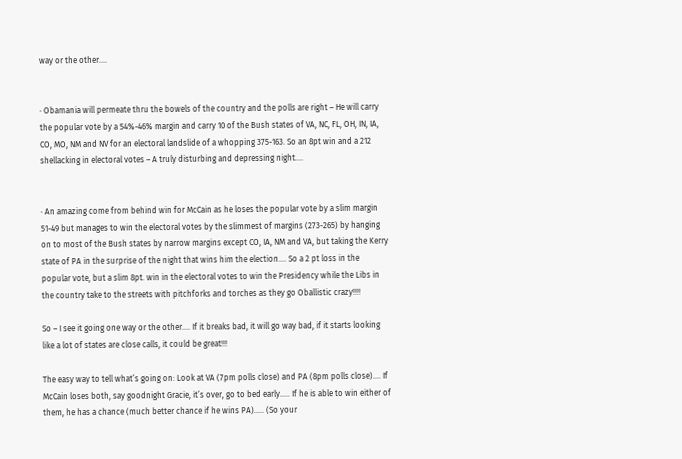way or the other….


· Obamania will permeate thru the bowels of the country and the polls are right – He will carry the popular vote by a 54%-46% margin and carry 10 of the Bush states of VA, NC, FL, OH, IN, IA, CO, MO, NM and NV for an electoral landslide of a whopping 375-163. So an 8pt win and a 212 shellacking in electoral votes – A truly disturbing and depressing night….


· An amazing come from behind win for McCain as he loses the popular vote by a slim margin 51-49 but manages to win the electoral votes by the slimmest of margins (273-265) by hanging on to most of the Bush states by narrow margins except CO, IA, NM and VA, but taking the Kerry state of PA in the surprise of the night that wins him the election…. So a 2 pt loss in the popular vote, but a slim 8pt. win in the electoral votes to win the Presidency while the Libs in the country take to the streets with pitchforks and torches as they go Oballistic crazy!!!!

So – I see it going one way or the other…. If it breaks bad, it will go way bad, if it starts looking like a lot of states are close calls, it could be great!!!

The easy way to tell what’s going on: Look at VA (7pm polls close) and PA (8pm polls close)…. If McCain loses both, say goodnight Gracie, it’s over, go to bed early….. If he is able to win either of them, he has a chance (much better chance if he wins PA)….. (So your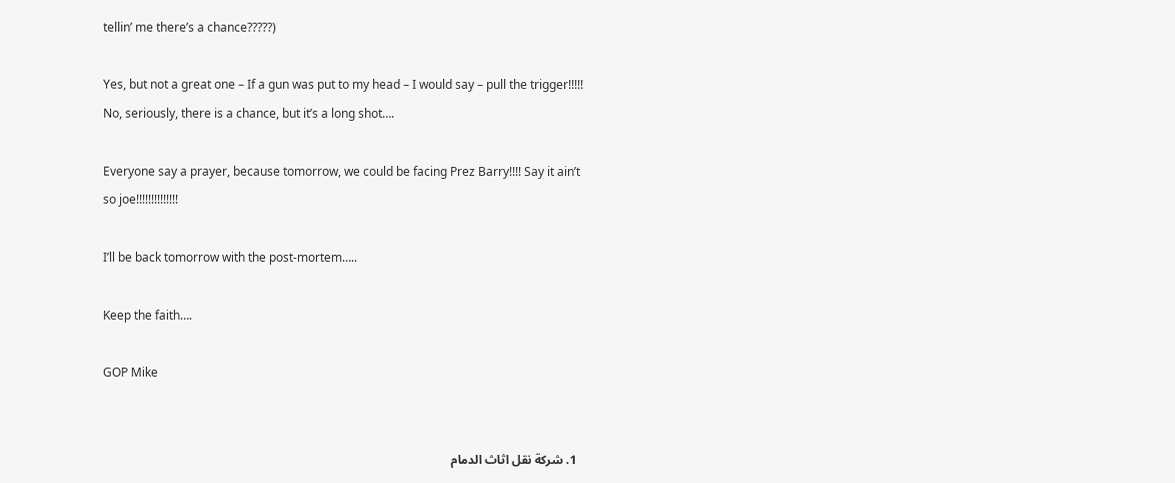tellin’ me there’s a chance?????)

Yes, but not a great one – If a gun was put to my head – I would say – pull the trigger!!!!! No, seriously, there is a chance, but it’s a long shot….

Everyone say a prayer, because tomorrow, we could be facing Prez Barry!!!! Say it ain’t so joe!!!!!!!!!!!!!!

I’ll be back tomorrow with the post-mortem…..

Keep the faith….

GOP Mike


  1. شركة نقل اثاث الدمام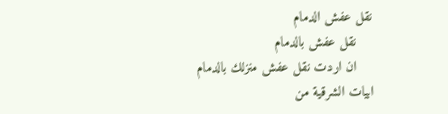نقل عفش الدمام
    نقل عفش بالدمام
    ان اردت نقل عفش منزلك بالدمام ابيات الشرقية من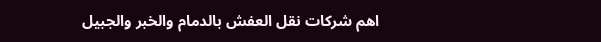اهم شركات نقل العفش بالدمام والخبر والجبيل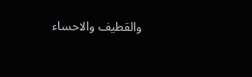والقطيف والاحساء